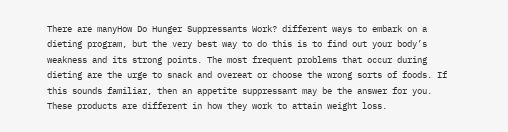There are manyHow Do Hunger Suppressants Work? different ways to embark on a dieting program, but the very best way to do this is to find out your body’s weakness and its strong points. The most frequent problems that occur during dieting are the urge to snack and overeat or choose the wrong sorts of foods. If this sounds familiar, then an appetite suppressant may be the answer for you. These products are different in how they work to attain weight loss.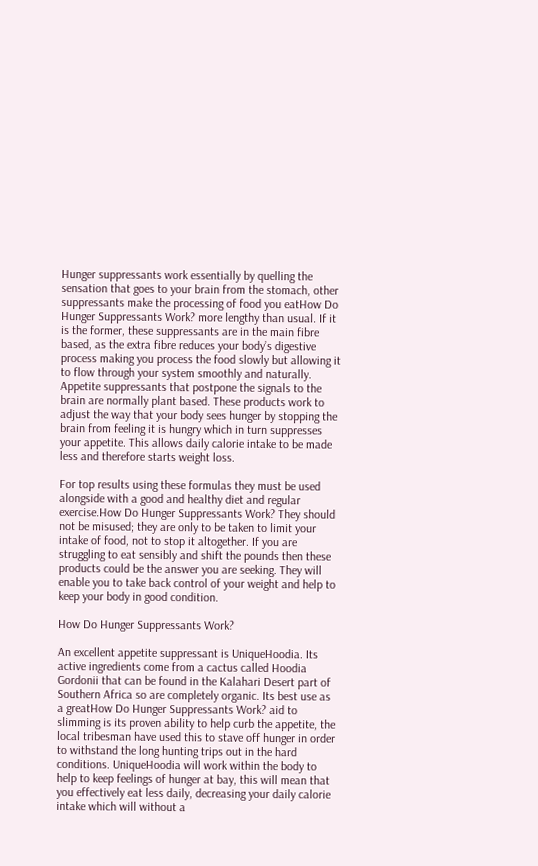Hunger suppressants work essentially by quelling the sensation that goes to your brain from the stomach, other suppressants make the processing of food you eatHow Do Hunger Suppressants Work? more lengthy than usual. If it is the former, these suppressants are in the main fibre based, as the extra fibre reduces your body’s digestive process making you process the food slowly but allowing it to flow through your system smoothly and naturally. Appetite suppressants that postpone the signals to the brain are normally plant based. These products work to adjust the way that your body sees hunger by stopping the brain from feeling it is hungry which in turn suppresses your appetite. This allows daily calorie intake to be made less and therefore starts weight loss.

For top results using these formulas they must be used alongside with a good and healthy diet and regular exercise.How Do Hunger Suppressants Work? They should not be misused; they are only to be taken to limit your intake of food, not to stop it altogether. If you are struggling to eat sensibly and shift the pounds then these products could be the answer you are seeking. They will enable you to take back control of your weight and help to keep your body in good condition.

How Do Hunger Suppressants Work?

An excellent appetite suppressant is UniqueHoodia. Its active ingredients come from a cactus called Hoodia Gordonii that can be found in the Kalahari Desert part of Southern Africa so are completely organic. Its best use as a greatHow Do Hunger Suppressants Work? aid to slimming is its proven ability to help curb the appetite, the local tribesman have used this to stave off hunger in order to withstand the long hunting trips out in the hard conditions. UniqueHoodia will work within the body to help to keep feelings of hunger at bay, this will mean that you effectively eat less daily, decreasing your daily calorie intake which will without a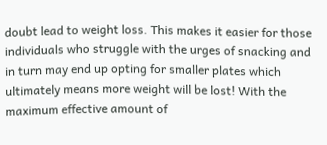doubt lead to weight loss. This makes it easier for those individuals who struggle with the urges of snacking and in turn may end up opting for smaller plates which ultimately means more weight will be lost! With the maximum effective amount of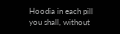Hoodia in each pill you shall, without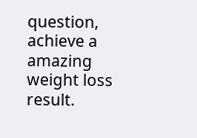question, achieve a amazing weight loss result.